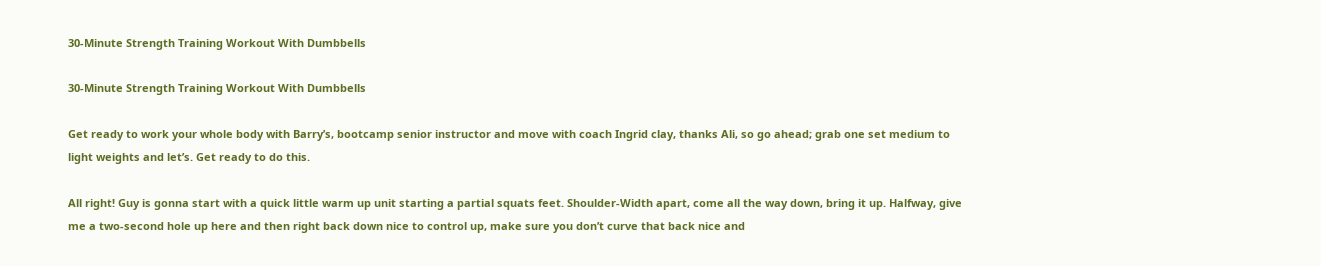30-Minute Strength Training Workout With Dumbbells

30-Minute Strength Training Workout With Dumbbells

Get ready to work your whole body with Barry’s, bootcamp senior instructor and move with coach Ingrid clay, thanks Ali, so go ahead; grab one set medium to light weights and let’s. Get ready to do this.

All right! Guy is gonna start with a quick little warm up unit starting a partial squats feet. Shoulder-Width apart, come all the way down, bring it up. Halfway, give me a two-second hole up here and then right back down nice to control up, make sure you don’t curve that back nice and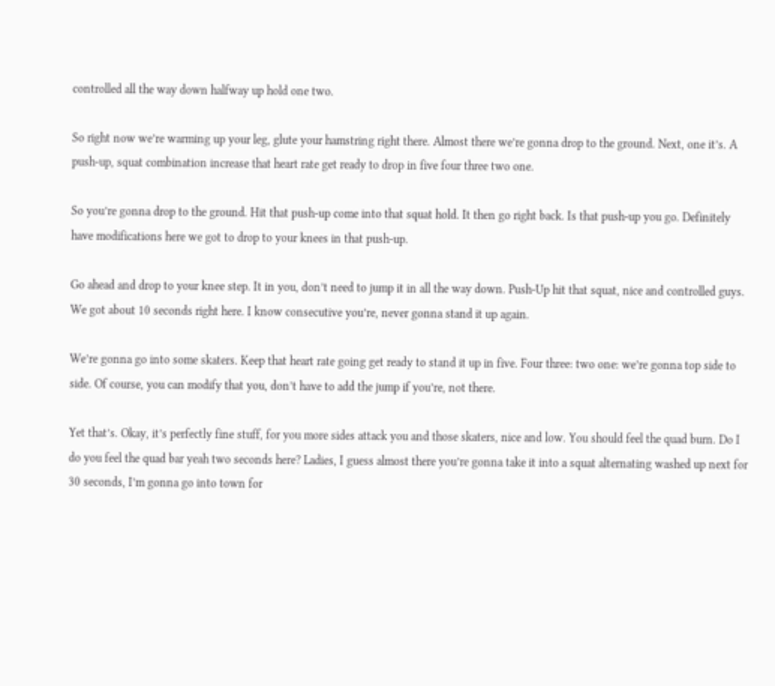controlled all the way down halfway up hold one two.

So right now we’re warming up your leg, glute your hamstring right there. Almost there we’re gonna drop to the ground. Next, one it’s. A push-up, squat combination increase that heart rate get ready to drop in five four three two one.

So you’re gonna drop to the ground. Hit that push-up come into that squat hold. It then go right back. Is that push-up you go. Definitely have modifications here we got to drop to your knees in that push-up.

Go ahead and drop to your knee step. It in you, don’t need to jump it in all the way down. Push-Up hit that squat, nice and controlled guys. We got about 10 seconds right here. I know consecutive you’re, never gonna stand it up again.

We’re gonna go into some skaters. Keep that heart rate going get ready to stand it up in five. Four three: two one: we’re gonna top side to side. Of course, you can modify that you, don’t have to add the jump if you’re, not there.

Yet that’s. Okay, it’s perfectly fine stuff, for you more sides attack you and those skaters, nice and low. You should feel the quad burn. Do I do you feel the quad bar yeah two seconds here? Ladies, I guess almost there you’re gonna take it into a squat alternating washed up next for 30 seconds, I’m gonna go into town for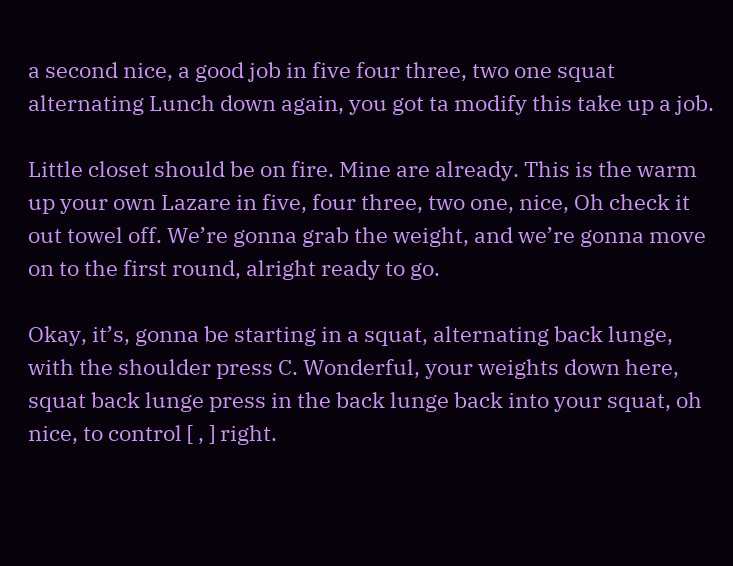a second nice, a good job in five four three, two one squat alternating Lunch down again, you got ta modify this take up a job.

Little closet should be on fire. Mine are already. This is the warm up your own Lazare in five, four three, two one, nice, Oh check it out towel off. We’re gonna grab the weight, and we’re gonna move on to the first round, alright ready to go.

Okay, it’s, gonna be starting in a squat, alternating back lunge, with the shoulder press C. Wonderful, your weights down here, squat back lunge press in the back lunge back into your squat, oh nice, to control [ , ] right.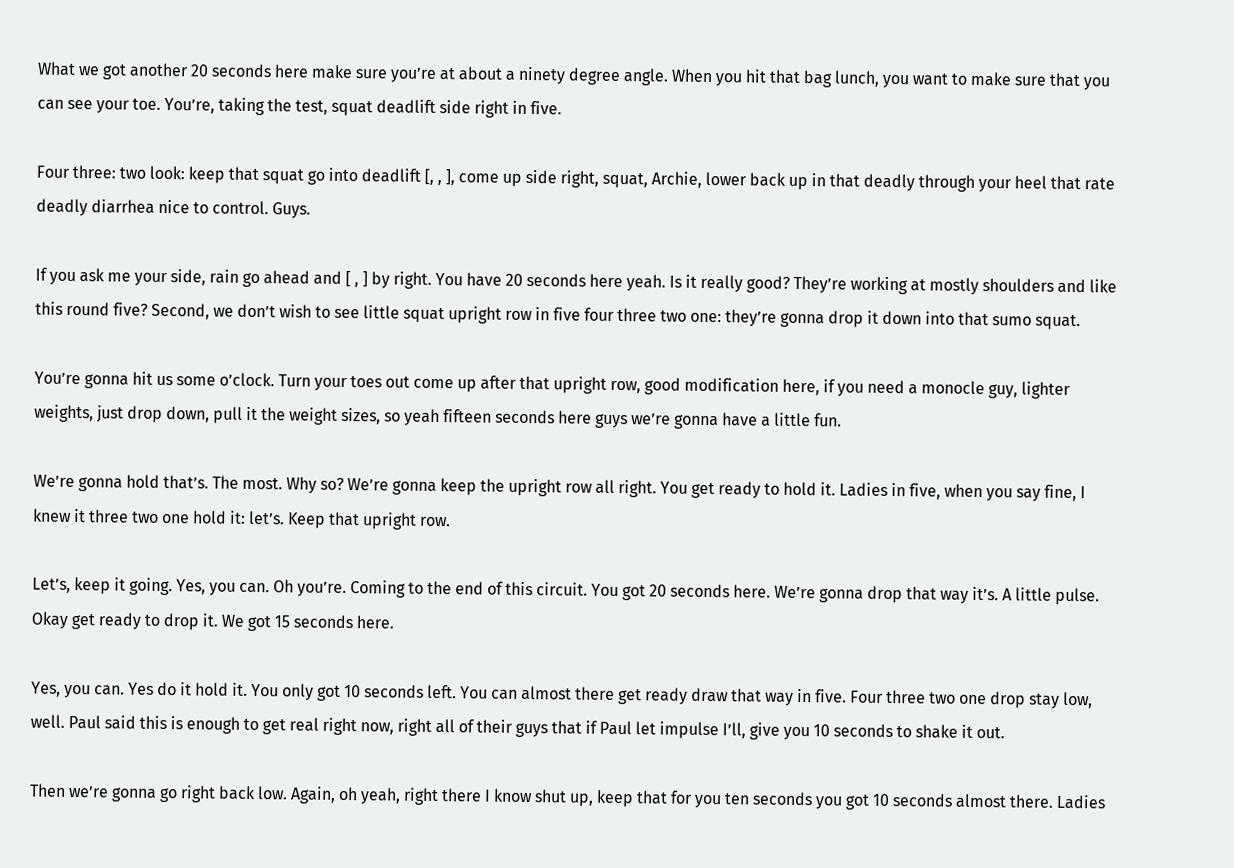What we got another 20 seconds here make sure you’re at about a ninety degree angle. When you hit that bag lunch, you want to make sure that you can see your toe. You’re, taking the test, squat deadlift side right in five.

Four three: two look: keep that squat go into deadlift [, , ], come up side right, squat, Archie, lower back up in that deadly through your heel that rate deadly diarrhea nice to control. Guys.

If you ask me your side, rain go ahead and [ , ] by right. You have 20 seconds here yeah. Is it really good? They’re working at mostly shoulders and like this round five? Second, we don’t wish to see little squat upright row in five four three two one: they’re gonna drop it down into that sumo squat.

You’re gonna hit us some o’clock. Turn your toes out come up after that upright row, good modification here, if you need a monocle guy, lighter weights, just drop down, pull it the weight sizes, so yeah fifteen seconds here guys we’re gonna have a little fun.

We’re gonna hold that’s. The most. Why so? We’re gonna keep the upright row all right. You get ready to hold it. Ladies in five, when you say fine, I knew it three two one hold it: let’s. Keep that upright row.

Let’s, keep it going. Yes, you can. Oh you’re. Coming to the end of this circuit. You got 20 seconds here. We’re gonna drop that way it’s. A little pulse. Okay get ready to drop it. We got 15 seconds here.

Yes, you can. Yes do it hold it. You only got 10 seconds left. You can almost there get ready draw that way in five. Four three two one drop stay low, well. Paul said this is enough to get real right now, right all of their guys that if Paul let impulse I’ll, give you 10 seconds to shake it out.

Then we’re gonna go right back low. Again, oh yeah, right there I know shut up, keep that for you ten seconds you got 10 seconds almost there. Ladies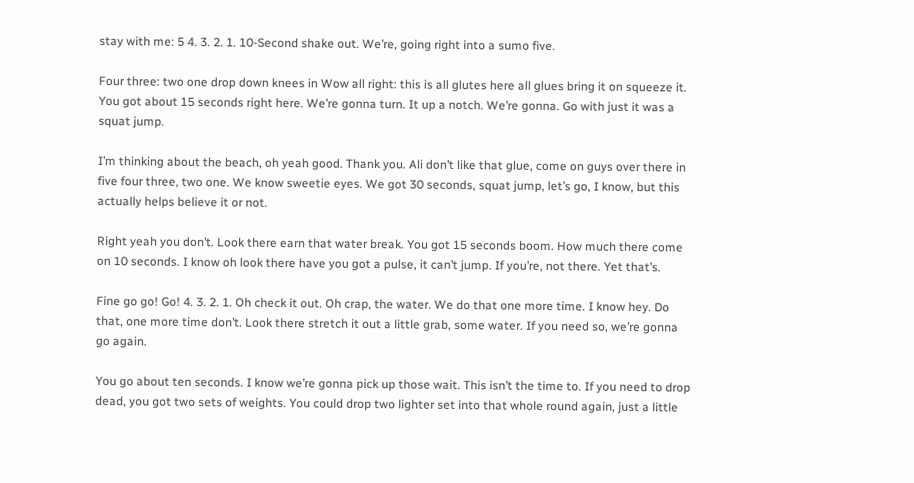stay with me: 5 4. 3. 2. 1. 10-Second shake out. We’re, going right into a sumo five.

Four three: two one drop down knees in Wow all right: this is all glutes here all glues bring it on squeeze it. You got about 15 seconds right here. We’re gonna turn. It up a notch. We’re gonna. Go with just it was a squat jump.

I’m thinking about the beach, oh yeah good. Thank you. Ali don’t like that glue, come on guys over there in five four three, two one. We know sweetie eyes. We got 30 seconds, squat jump, let’s go, I know, but this actually helps believe it or not.

Right yeah you don’t. Look there earn that water break. You got 15 seconds boom. How much there come on 10 seconds. I know oh look there have you got a pulse, it can’t jump. If you’re, not there. Yet that’s.

Fine go go! Go! 4. 3. 2. 1. Oh check it out. Oh crap, the water. We do that one more time. I know hey. Do that, one more time don’t. Look there stretch it out a little grab, some water. If you need so, we’re gonna go again.

You go about ten seconds. I know we’re gonna pick up those wait. This isn’t the time to. If you need to drop dead, you got two sets of weights. You could drop two lighter set into that whole round again, just a little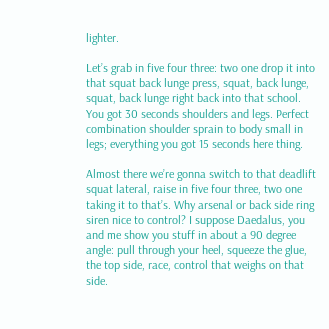lighter.

Let’s grab in five four three: two one drop it into that squat back lunge press, squat, back lunge, squat, back lunge right back into that school. You got 30 seconds shoulders and legs. Perfect combination shoulder sprain to body small in legs; everything you got 15 seconds here thing.

Almost there we’re gonna switch to that deadlift squat lateral, raise in five four three, two one taking it to that’s. Why arsenal or back side ring siren nice to control? I suppose Daedalus, you and me show you stuff in about a 90 degree angle: pull through your heel, squeeze the glue, the top side, race, control that weighs on that side.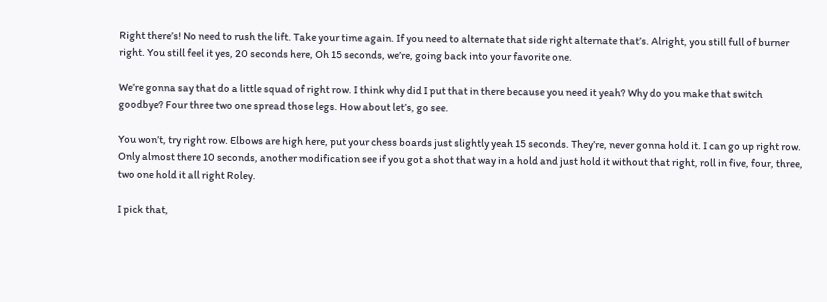Right there’s! No need to rush the lift. Take your time again. If you need to alternate that side right alternate that’s. Alright, you still full of burner right. You still feel it yes, 20 seconds here, Oh 15 seconds, we’re, going back into your favorite one.

We’re gonna say that do a little squad of right row. I think why did I put that in there because you need it yeah? Why do you make that switch goodbye? Four three two one spread those legs. How about let’s, go see.

You won’t, try right row. Elbows are high here, put your chess boards just slightly yeah 15 seconds. They’re, never gonna hold it. I can go up right row. Only almost there 10 seconds, another modification see if you got a shot that way in a hold and just hold it without that right, roll in five, four, three, two one hold it all right Roley.

I pick that,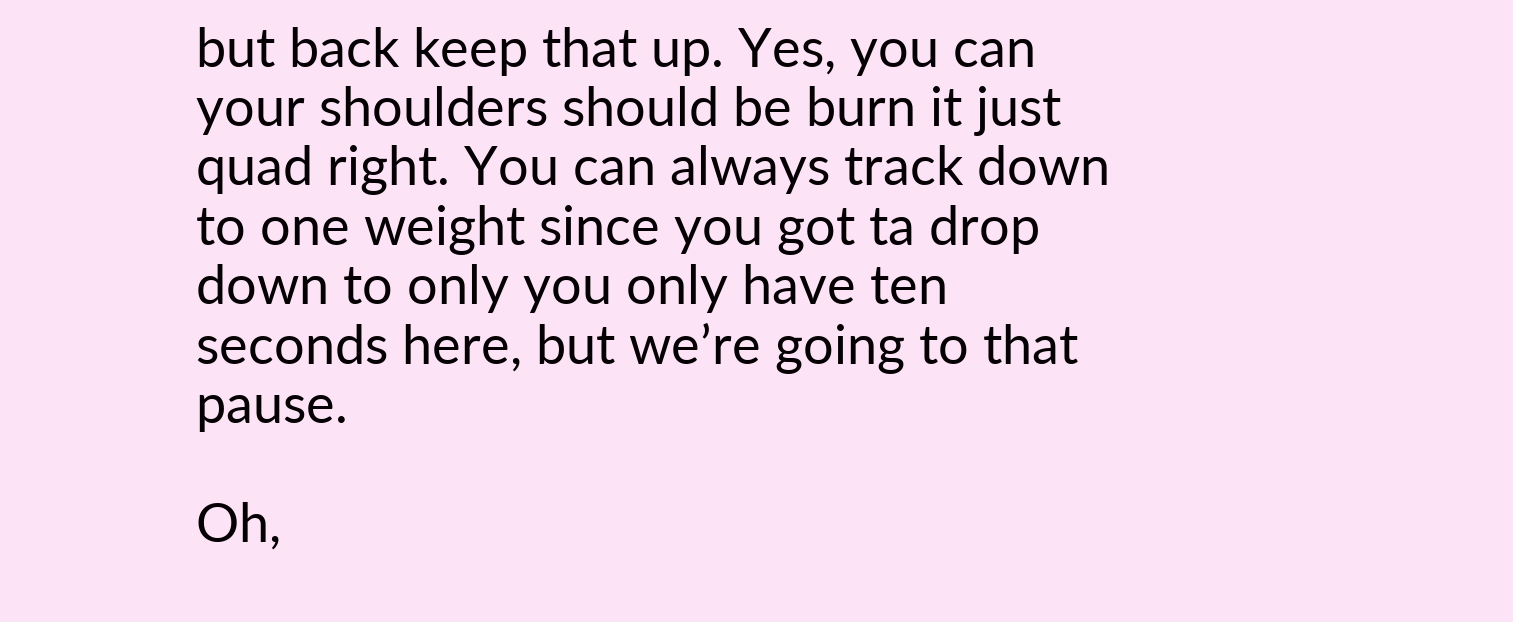but back keep that up. Yes, you can your shoulders should be burn it just quad right. You can always track down to one weight since you got ta drop down to only you only have ten seconds here, but we’re going to that pause.

Oh,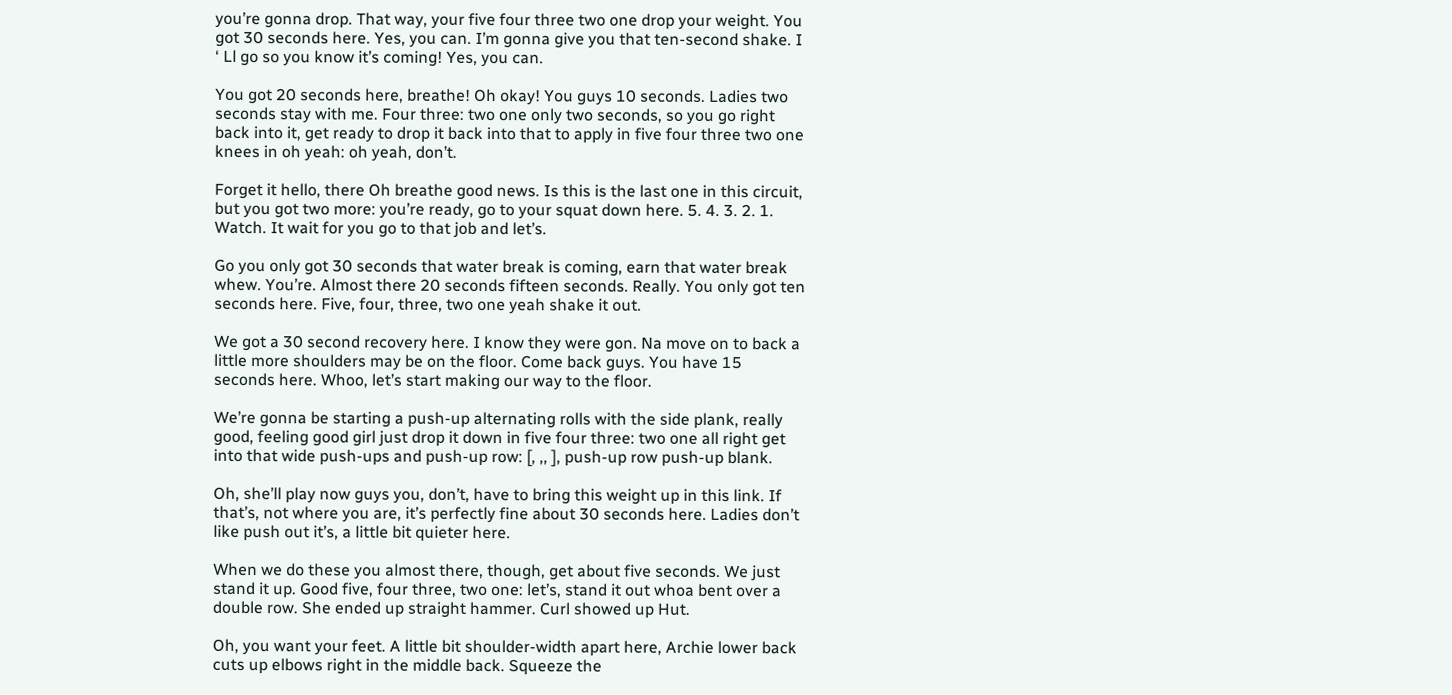you’re gonna drop. That way, your five four three two one drop your weight. You got 30 seconds here. Yes, you can. I’m gonna give you that ten-second shake. I ‘ Ll go so you know it’s coming! Yes, you can.

You got 20 seconds here, breathe! Oh okay! You guys 10 seconds. Ladies two seconds stay with me. Four three: two one only two seconds, so you go right back into it, get ready to drop it back into that to apply in five four three two one knees in oh yeah: oh yeah, don’t.

Forget it hello, there Oh breathe good news. Is this is the last one in this circuit, but you got two more: you’re ready, go to your squat down here. 5. 4. 3. 2. 1. Watch. It wait for you go to that job and let’s.

Go you only got 30 seconds that water break is coming, earn that water break whew. You’re. Almost there 20 seconds fifteen seconds. Really. You only got ten seconds here. Five, four, three, two one yeah shake it out.

We got a 30 second recovery here. I know they were gon. Na move on to back a little more shoulders may be on the floor. Come back guys. You have 15 seconds here. Whoo, let’s start making our way to the floor.

We’re gonna be starting a push-up alternating rolls with the side plank, really good, feeling good girl just drop it down in five four three: two one all right get into that wide push-ups and push-up row: [, ,, ], push-up row push-up blank.

Oh, she’ll play now guys you, don’t, have to bring this weight up in this link. If that’s, not where you are, it’s perfectly fine about 30 seconds here. Ladies don’t like push out it’s, a little bit quieter here.

When we do these you almost there, though, get about five seconds. We just stand it up. Good five, four three, two one: let’s, stand it out whoa bent over a double row. She ended up straight hammer. Curl showed up Hut.

Oh, you want your feet. A little bit shoulder-width apart here, Archie lower back cuts up elbows right in the middle back. Squeeze the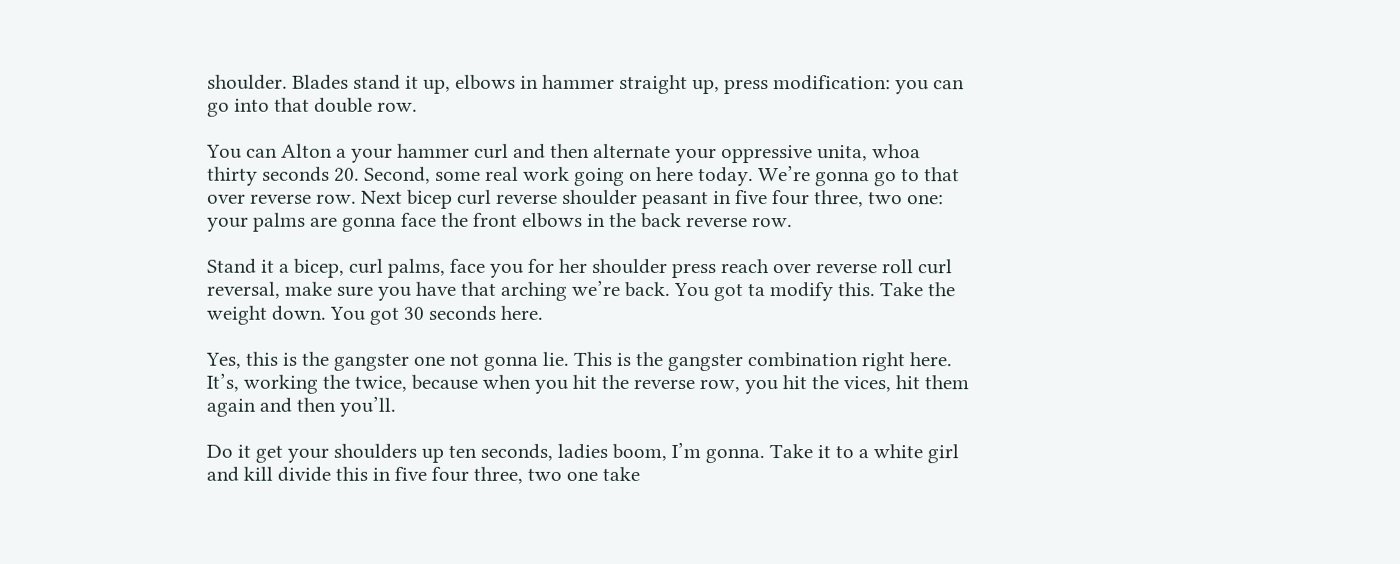shoulder. Blades stand it up, elbows in hammer straight up, press modification: you can go into that double row.

You can Alton a your hammer curl and then alternate your oppressive unita, whoa thirty seconds 20. Second, some real work going on here today. We’re gonna go to that over reverse row. Next bicep curl reverse shoulder peasant in five four three, two one: your palms are gonna face the front elbows in the back reverse row.

Stand it a bicep, curl palms, face you for her shoulder press reach over reverse roll curl reversal, make sure you have that arching we’re back. You got ta modify this. Take the weight down. You got 30 seconds here.

Yes, this is the gangster one not gonna lie. This is the gangster combination right here. It’s, working the twice, because when you hit the reverse row, you hit the vices, hit them again and then you’ll.

Do it get your shoulders up ten seconds, ladies boom, I’m gonna. Take it to a white girl and kill divide this in five four three, two one take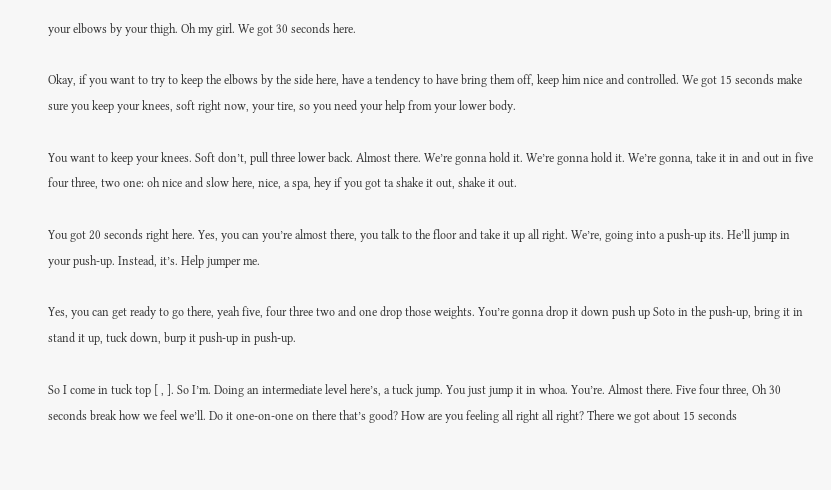your elbows by your thigh. Oh my girl. We got 30 seconds here.

Okay, if you want to try to keep the elbows by the side here, have a tendency to have bring them off, keep him nice and controlled. We got 15 seconds make sure you keep your knees, soft right now, your tire, so you need your help from your lower body.

You want to keep your knees. Soft don’t, pull three lower back. Almost there. We’re gonna hold it. We’re gonna hold it. We’re gonna, take it in and out in five four three, two one: oh nice and slow here, nice, a spa, hey if you got ta shake it out, shake it out.

You got 20 seconds right here. Yes, you can you’re almost there, you talk to the floor and take it up all right. We’re, going into a push-up its. He’ll jump in your push-up. Instead, it’s. Help jumper me.

Yes, you can get ready to go there, yeah five, four three two and one drop those weights. You’re gonna drop it down push up Soto in the push-up, bring it in stand it up, tuck down, burp it push-up in push-up.

So I come in tuck top [ , ]. So I’m. Doing an intermediate level here’s, a tuck jump. You just jump it in whoa. You’re. Almost there. Five four three, Oh 30 seconds break how we feel we’ll. Do it one-on-one on there that’s good? How are you feeling all right all right? There we got about 15 seconds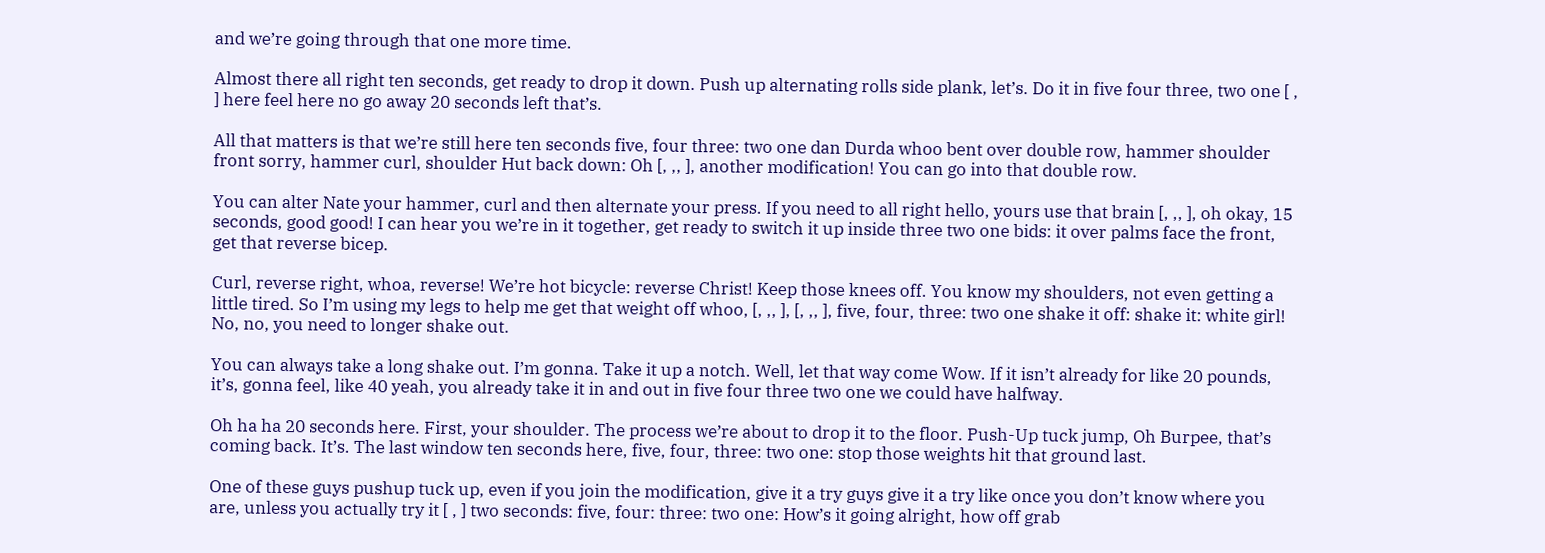and we’re going through that one more time.

Almost there all right ten seconds, get ready to drop it down. Push up alternating rolls side plank, let’s. Do it in five four three, two one [ , ] here feel here no go away 20 seconds left that’s.

All that matters is that we’re still here ten seconds five, four three: two one dan Durda whoo bent over double row, hammer shoulder front sorry, hammer curl, shoulder Hut back down: Oh [, ,, ], another modification! You can go into that double row.

You can alter Nate your hammer, curl and then alternate your press. If you need to all right hello, yours use that brain [, ,, ], oh okay, 15 seconds, good good! I can hear you we’re in it together, get ready to switch it up inside three two one bids: it over palms face the front, get that reverse bicep.

Curl, reverse right, whoa, reverse! We’re hot bicycle: reverse Christ! Keep those knees off. You know my shoulders, not even getting a little tired. So I’m using my legs to help me get that weight off whoo, [, ,, ], [, ,, ], five, four, three: two one shake it off: shake it: white girl! No, no, you need to longer shake out.

You can always take a long shake out. I’m gonna. Take it up a notch. Well, let that way come Wow. If it isn’t already for like 20 pounds, it’s, gonna feel, like 40 yeah, you already take it in and out in five four three two one we could have halfway.

Oh ha ha 20 seconds here. First, your shoulder. The process we’re about to drop it to the floor. Push-Up tuck jump, Oh Burpee, that’s coming back. It’s. The last window ten seconds here, five, four, three: two one: stop those weights hit that ground last.

One of these guys pushup tuck up, even if you join the modification, give it a try guys give it a try like once you don’t know where you are, unless you actually try it [ , ] two seconds: five, four: three: two one: How’s it going alright, how off grab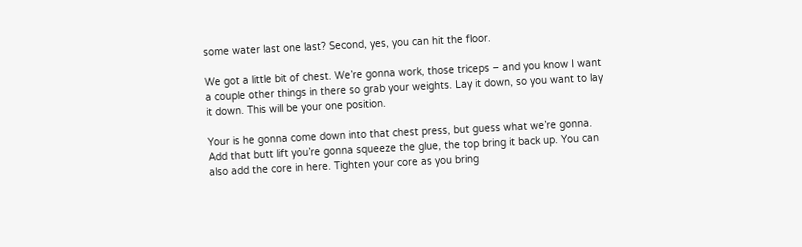some water last one last? Second, yes, you can hit the floor.

We got a little bit of chest. We’re gonna work, those triceps – and you know I want a couple other things in there so grab your weights. Lay it down, so you want to lay it down. This will be your one position.

Your is he gonna come down into that chest press, but guess what we’re gonna. Add that butt lift you’re gonna squeeze the glue, the top bring it back up. You can also add the core in here. Tighten your core as you bring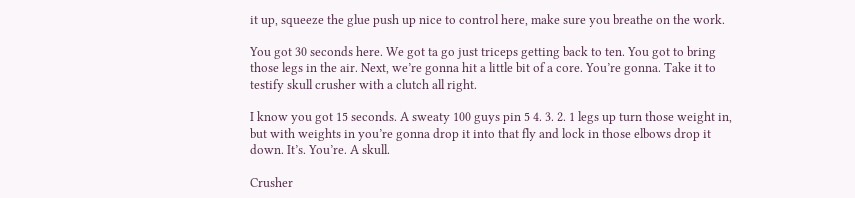it up, squeeze the glue push up nice to control here, make sure you breathe on the work.

You got 30 seconds here. We got ta go just triceps getting back to ten. You got to bring those legs in the air. Next, we’re gonna hit a little bit of a core. You’re gonna. Take it to testify skull crusher with a clutch all right.

I know you got 15 seconds. A sweaty 100 guys pin 5 4. 3. 2. 1 legs up turn those weight in, but with weights in you’re gonna drop it into that fly and lock in those elbows drop it down. It’s. You’re. A skull.

Crusher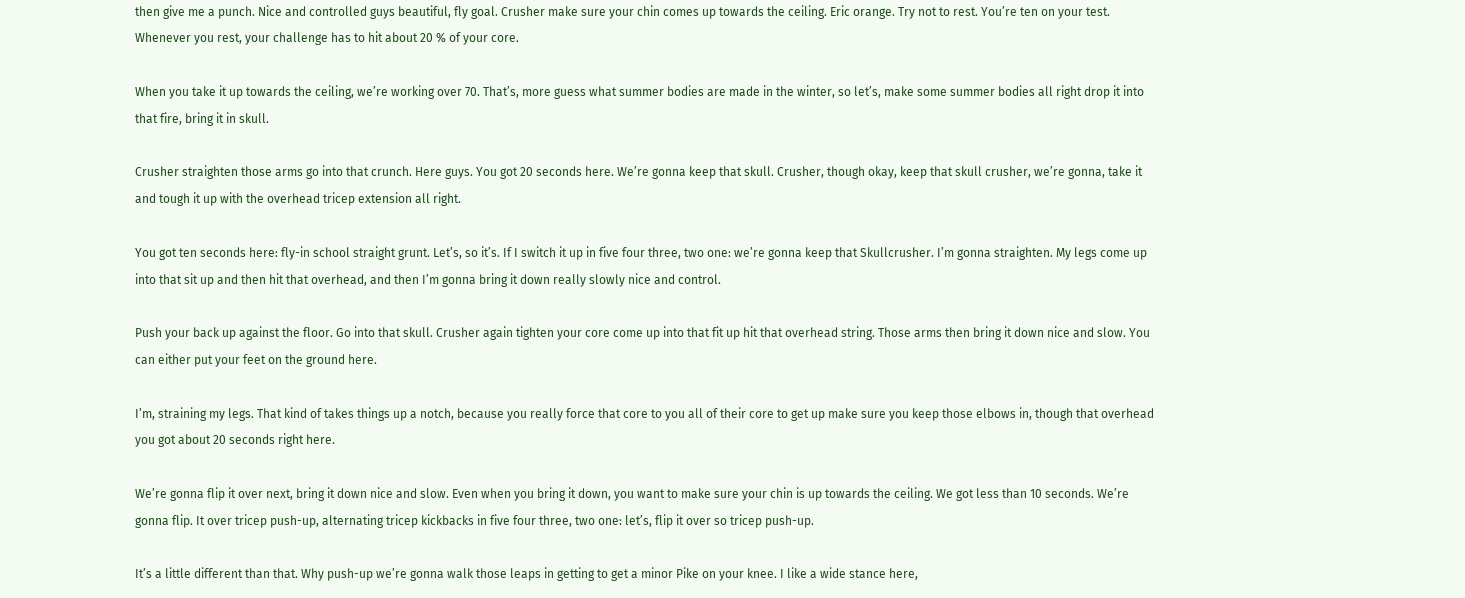then give me a punch. Nice and controlled guys beautiful, fly goal. Crusher make sure your chin comes up towards the ceiling. Eric orange. Try not to rest. You’re ten on your test. Whenever you rest, your challenge has to hit about 20 % of your core.

When you take it up towards the ceiling, we’re working over 70. That’s, more guess what summer bodies are made in the winter, so let’s, make some summer bodies all right drop it into that fire, bring it in skull.

Crusher straighten those arms go into that crunch. Here guys. You got 20 seconds here. We’re gonna keep that skull. Crusher, though okay, keep that skull crusher, we’re gonna, take it and tough it up with the overhead tricep extension all right.

You got ten seconds here: fly-in school straight grunt. Let’s, so it’s. If I switch it up in five four three, two one: we’re gonna keep that Skullcrusher. I’m gonna straighten. My legs come up into that sit up and then hit that overhead, and then I’m gonna bring it down really slowly nice and control.

Push your back up against the floor. Go into that skull. Crusher again tighten your core come up into that fit up hit that overhead string. Those arms then bring it down nice and slow. You can either put your feet on the ground here.

I’m, straining my legs. That kind of takes things up a notch, because you really force that core to you all of their core to get up make sure you keep those elbows in, though that overhead you got about 20 seconds right here.

We’re gonna flip it over next, bring it down nice and slow. Even when you bring it down, you want to make sure your chin is up towards the ceiling. We got less than 10 seconds. We’re gonna flip. It over tricep push-up, alternating tricep kickbacks in five four three, two one: let’s, flip it over so tricep push-up.

It’s a little different than that. Why push-up we’re gonna walk those leaps in getting to get a minor Pike on your knee. I like a wide stance here,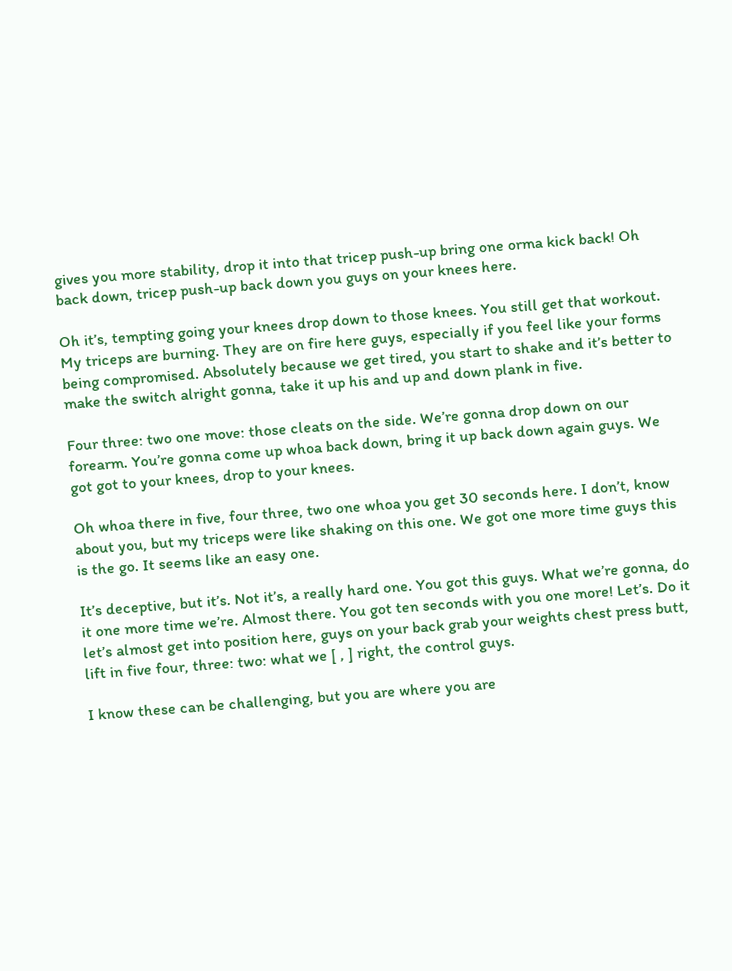gives you more stability, drop it into that tricep push-up bring one orma kick back! Oh back down, tricep push-up back down you guys on your knees here.

Oh it’s, tempting going your knees drop down to those knees. You still get that workout. My triceps are burning. They are on fire here guys, especially if you feel like your forms being compromised. Absolutely because we get tired, you start to shake and it’s better to make the switch alright gonna, take it up his and up and down plank in five.

Four three: two one move: those cleats on the side. We’re gonna drop down on our forearm. You’re gonna come up whoa back down, bring it up back down again guys. We got got to your knees, drop to your knees.

Oh whoa there in five, four three, two one whoa you get 30 seconds here. I don’t, know about you, but my triceps were like shaking on this one. We got one more time guys this is the go. It seems like an easy one.

It’s deceptive, but it’s. Not it’s, a really hard one. You got this guys. What we’re gonna, do it one more time we’re. Almost there. You got ten seconds with you one more! Let’s. Do it let’s almost get into position here, guys on your back grab your weights chest press butt, lift in five four, three: two: what we [ , ] right, the control guys.

I know these can be challenging, but you are where you are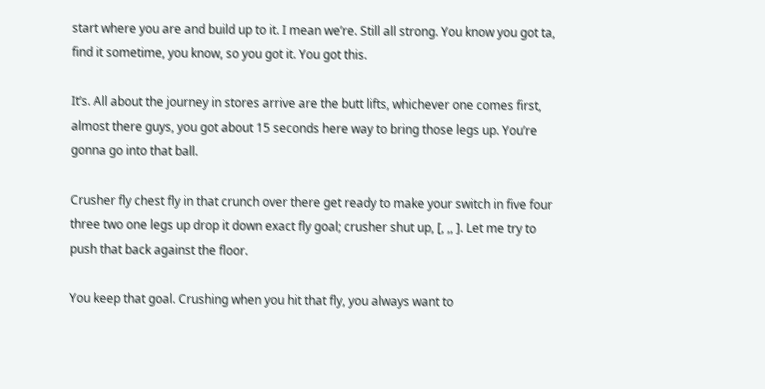start where you are and build up to it. I mean we’re. Still all strong. You know you got ta, find it sometime, you know, so you got it. You got this.

It’s. All about the journey in stores arrive are the butt lifts, whichever one comes first, almost there guys, you got about 15 seconds here way to bring those legs up. You’re gonna go into that ball.

Crusher fly chest fly in that crunch over there get ready to make your switch in five four three two one legs up drop it down exact fly goal; crusher shut up, [, ,, ]. Let me try to push that back against the floor.

You keep that goal. Crushing when you hit that fly, you always want to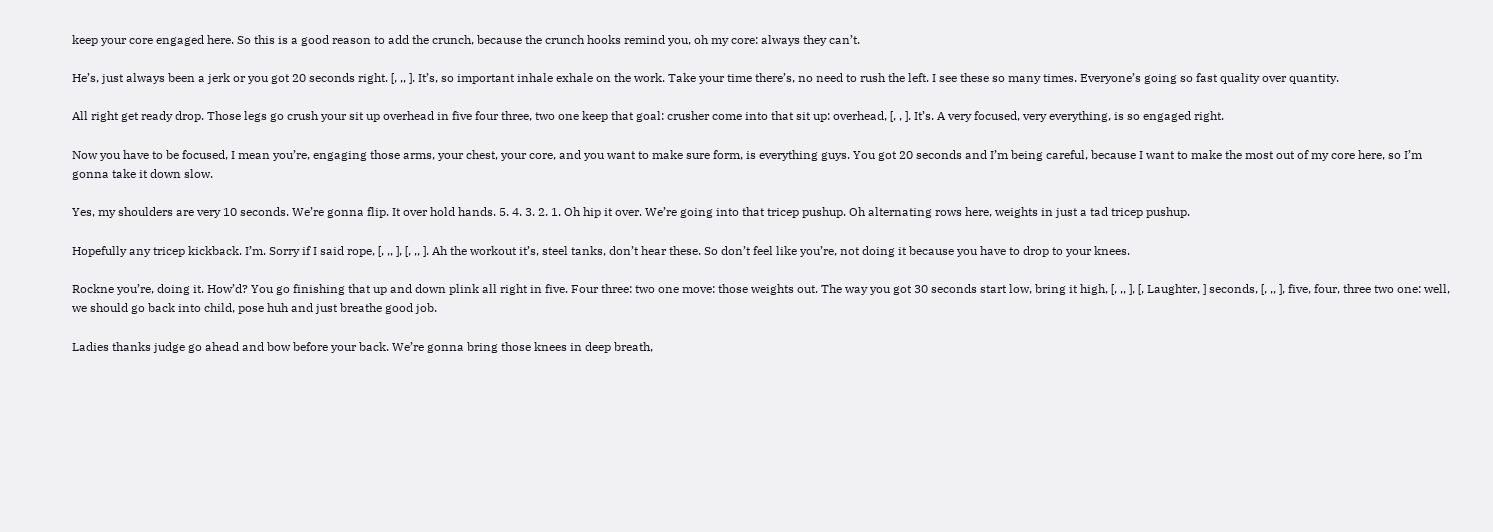keep your core engaged here. So this is a good reason to add the crunch, because the crunch hooks remind you, oh my core: always they can’t.

He’s, just always been a jerk or you got 20 seconds right. [, ,, ]. It’s, so important inhale exhale on the work. Take your time there’s, no need to rush the left. I see these so many times. Everyone’s going so fast quality over quantity.

All right get ready drop. Those legs go crush your sit up overhead in five four three, two one keep that goal: crusher come into that sit up: overhead, [, , ]. It’s. A very focused, very everything, is so engaged right.

Now you have to be focused, I mean you’re, engaging those arms, your chest, your core, and you want to make sure form, is everything guys. You got 20 seconds and I’m being careful, because I want to make the most out of my core here, so I’m gonna take it down slow.

Yes, my shoulders are very 10 seconds. We’re gonna flip. It over hold hands. 5. 4. 3. 2. 1. Oh hip it over. We’re going into that tricep pushup. Oh alternating rows here, weights in just a tad tricep pushup.

Hopefully any tricep kickback. I’m. Sorry if I said rope, [, ,, ], [, ,, ]. Ah the workout it’s, steel tanks, don’t hear these. So don’t feel like you’re, not doing it because you have to drop to your knees.

Rockne you’re, doing it. How’d? You go finishing that up and down plink all right in five. Four three: two one move: those weights out. The way you got 30 seconds start low, bring it high, [, ,, ], [, Laughter, ] seconds, [, ,, ], five, four, three two one: well, we should go back into child, pose huh and just breathe good job.

Ladies thanks judge go ahead and bow before your back. We’re gonna bring those knees in deep breath,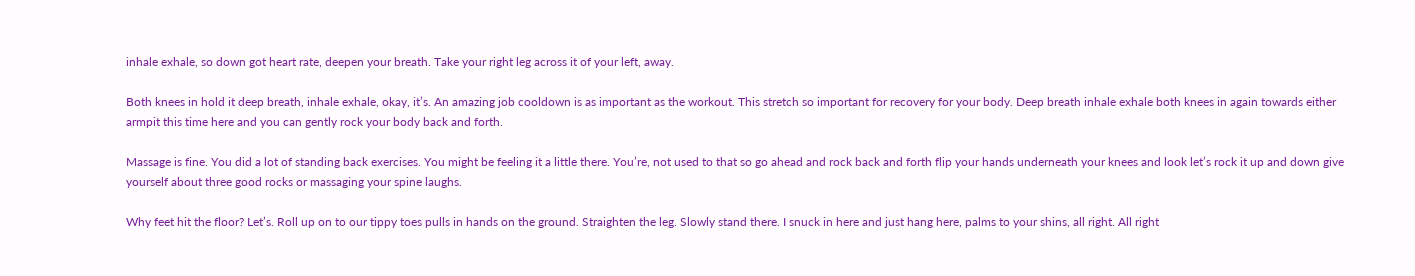inhale exhale, so down got heart rate, deepen your breath. Take your right leg across it of your left, away.

Both knees in hold it deep breath, inhale exhale, okay, it’s. An amazing job cooldown is as important as the workout. This stretch so important for recovery for your body. Deep breath inhale exhale both knees in again towards either armpit this time here and you can gently rock your body back and forth.

Massage is fine. You did a lot of standing back exercises. You might be feeling it a little there. You’re, not used to that so go ahead and rock back and forth flip your hands underneath your knees and look let’s rock it up and down give yourself about three good rocks or massaging your spine laughs.

Why feet hit the floor? Let’s. Roll up on to our tippy toes pulls in hands on the ground. Straighten the leg. Slowly stand there. I snuck in here and just hang here, palms to your shins, all right. All right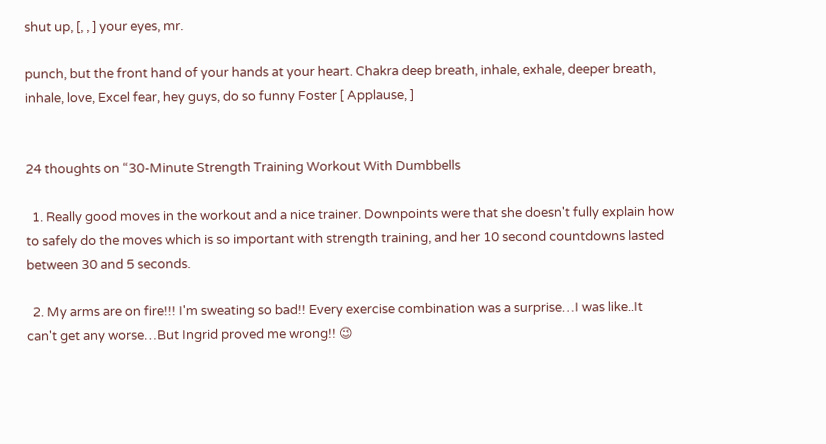shut up, [, , ] your eyes, mr.

punch, but the front hand of your hands at your heart. Chakra deep breath, inhale, exhale, deeper breath, inhale, love, Excel fear, hey guys, do so funny Foster [ Applause, ]


24 thoughts on “30-Minute Strength Training Workout With Dumbbells

  1. Really good moves in the workout and a nice trainer. Downpoints were that she doesn't fully explain how to safely do the moves which is so important with strength training, and her 10 second countdowns lasted between 30 and 5 seconds.

  2. My arms are on fire!!! I'm sweating so bad!! Every exercise combination was a surprise…I was like..It can't get any worse…But Ingrid proved me wrong!! 😉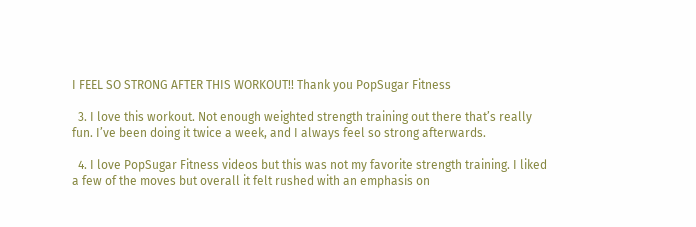I FEEL SO STRONG AFTER THIS WORKOUT!! Thank you PopSugar Fitness

  3. I love this workout. Not enough weighted strength training out there that’s really fun. I’ve been doing it twice a week, and I always feel so strong afterwards.

  4. I love PopSugar Fitness videos but this was not my favorite strength training. I liked a few of the moves but overall it felt rushed with an emphasis on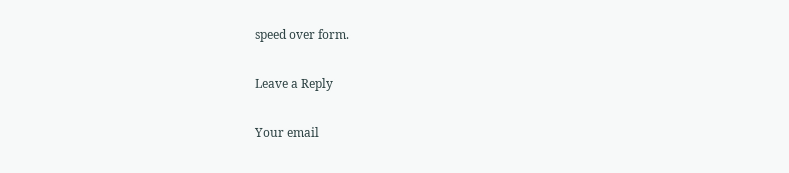speed over form.

Leave a Reply

Your email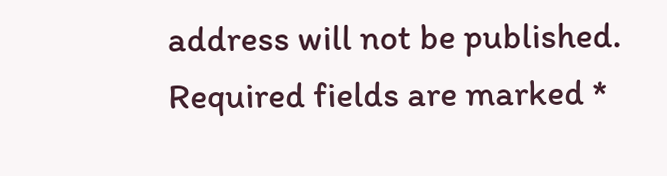address will not be published. Required fields are marked *